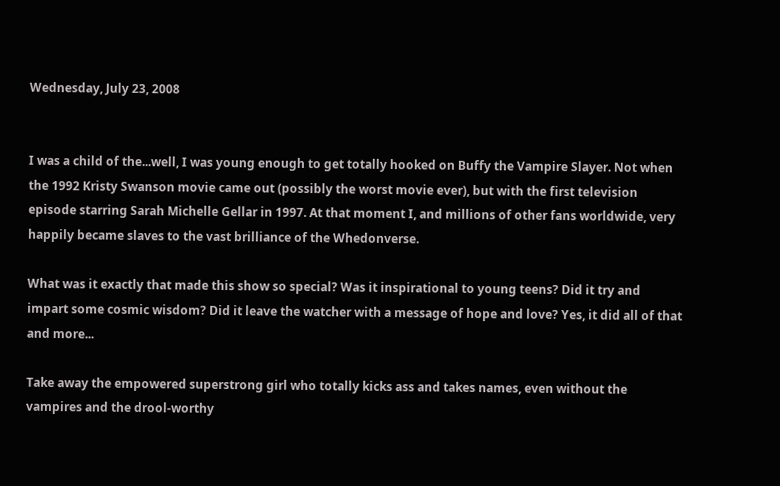Wednesday, July 23, 2008


I was a child of the...well, I was young enough to get totally hooked on Buffy the Vampire Slayer. Not when the 1992 Kristy Swanson movie came out (possibly the worst movie ever), but with the first television episode starring Sarah Michelle Gellar in 1997. At that moment I, and millions of other fans worldwide, very happily became slaves to the vast brilliance of the Whedonverse.

What was it exactly that made this show so special? Was it inspirational to young teens? Did it try and impart some cosmic wisdom? Did it leave the watcher with a message of hope and love? Yes, it did all of that and more...

Take away the empowered superstrong girl who totally kicks ass and takes names, even without the vampires and the drool-worthy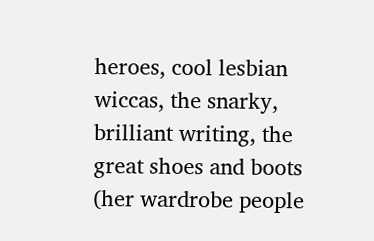heroes, cool lesbian wiccas, the snarky, brilliant writing, the great shoes and boots (her wardrobe people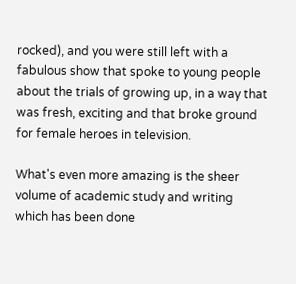rocked), and you were still left with a fabulous show that spoke to young people about the trials of growing up, in a way that was fresh, exciting and that broke ground for female heroes in television.

What's even more amazing is the sheer volume of academic study and writing which has been done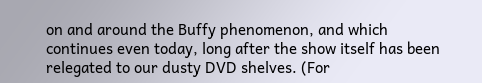on and around the Buffy phenomenon, and which continues even today, long after the show itself has been relegated to our dusty DVD shelves. (For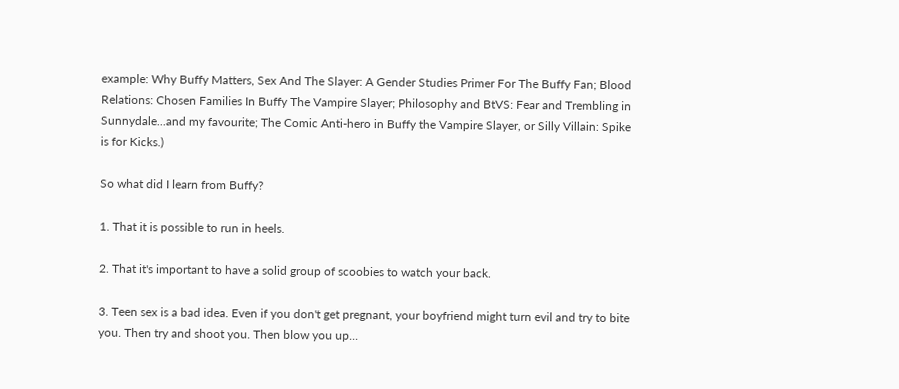example: Why Buffy Matters, Sex And The Slayer: A Gender Studies Primer For The Buffy Fan; Blood Relations: Chosen Families In Buffy The Vampire Slayer; Philosophy and BtVS: Fear and Trembling in Sunnydale...and my favourite; The Comic Anti-hero in Buffy the Vampire Slayer, or Silly Villain: Spike is for Kicks.)

So what did I learn from Buffy?

1. That it is possible to run in heels.

2. That it's important to have a solid group of scoobies to watch your back.

3. Teen sex is a bad idea. Even if you don't get pregnant, your boyfriend might turn evil and try to bite you. Then try and shoot you. Then blow you up...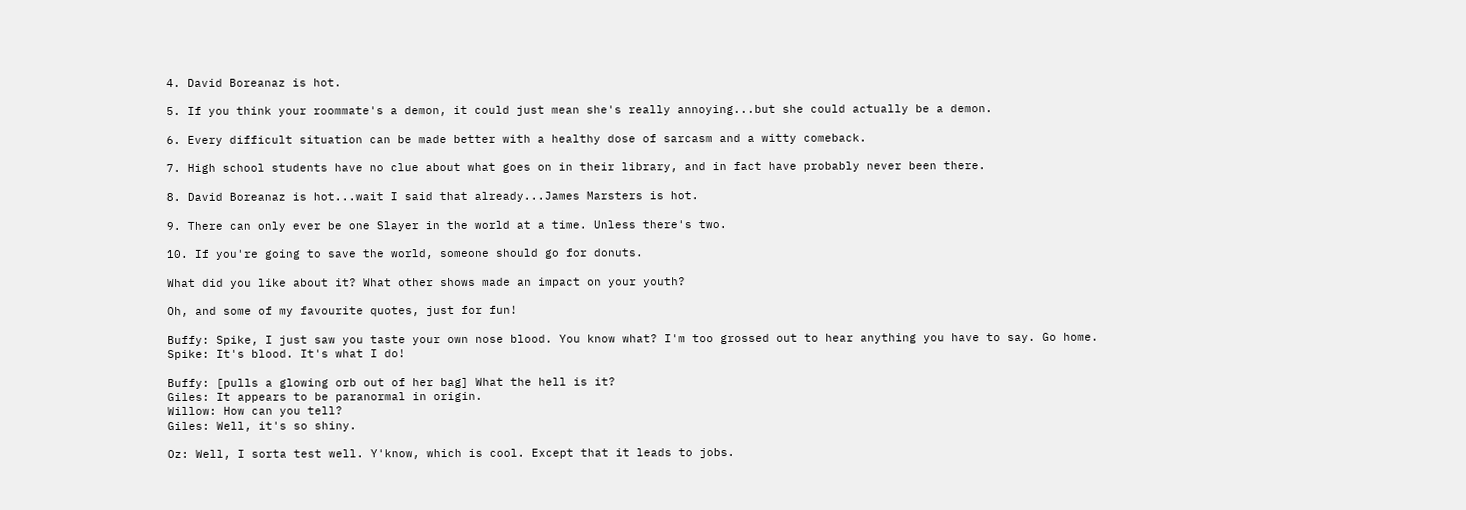4. David Boreanaz is hot.

5. If you think your roommate's a demon, it could just mean she's really annoying...but she could actually be a demon.

6. Every difficult situation can be made better with a healthy dose of sarcasm and a witty comeback.

7. High school students have no clue about what goes on in their library, and in fact have probably never been there.

8. David Boreanaz is hot...wait I said that already...James Marsters is hot.

9. There can only ever be one Slayer in the world at a time. Unless there's two.

10. If you're going to save the world, someone should go for donuts.

What did you like about it? What other shows made an impact on your youth?

Oh, and some of my favourite quotes, just for fun!

Buffy: Spike, I just saw you taste your own nose blood. You know what? I'm too grossed out to hear anything you have to say. Go home.
Spike: It's blood. It's what I do!

Buffy: [pulls a glowing orb out of her bag] What the hell is it?
Giles: It appears to be paranormal in origin.
Willow: How can you tell?
Giles: Well, it's so shiny.

Oz: Well, I sorta test well. Y'know, which is cool. Except that it leads to jobs.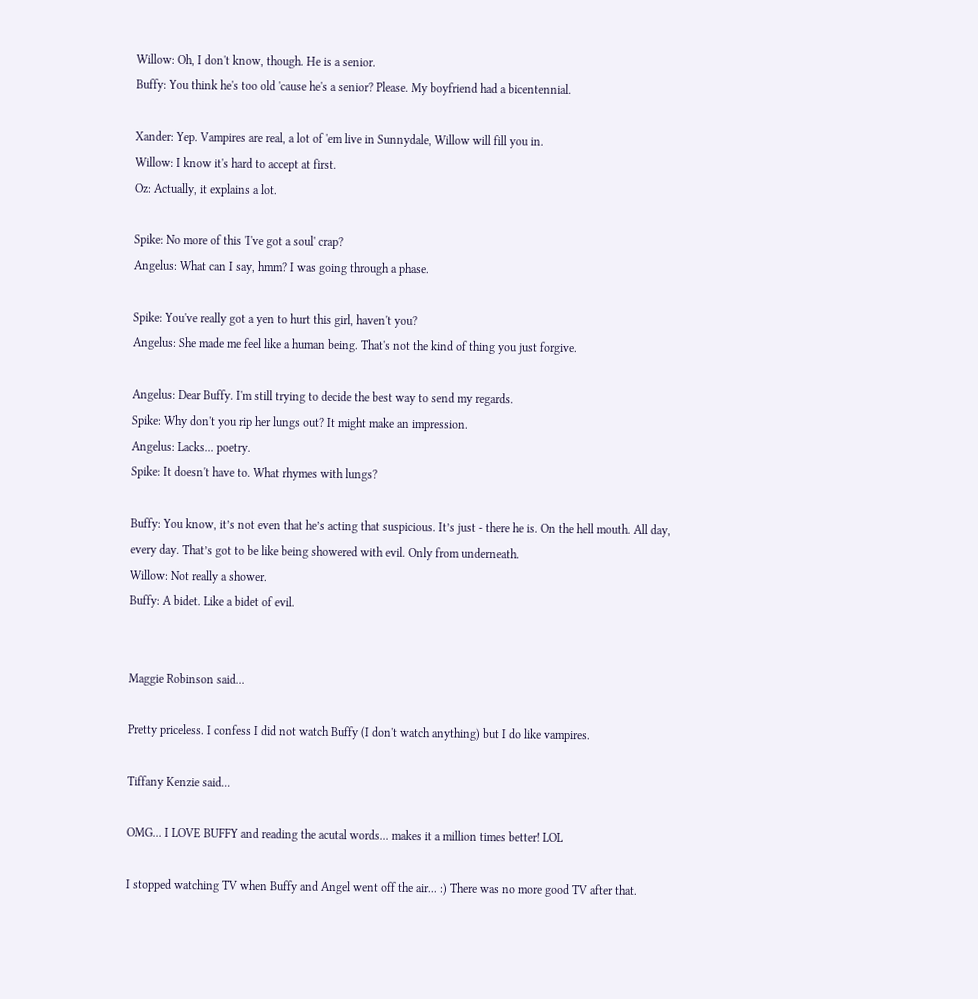Willow: Oh, I don't know, though. He is a senior.
Buffy: You think he's too old 'cause he's a senior? Please. My boyfriend had a bicentennial.

Xander: Yep. Vampires are real, a lot of 'em live in Sunnydale, Willow will fill you in.
Willow: I know it's hard to accept at first.
Oz: Actually, it explains a lot.

Spike: No more of this 'I've got a soul' crap?
Angelus: What can I say, hmm? I was going through a phase.

Spike: You've really got a yen to hurt this girl, haven't you?
Angelus: She made me feel like a human being. That's not the kind of thing you just forgive.

Angelus: Dear Buffy. I'm still trying to decide the best way to send my regards.
Spike: Why don't you rip her lungs out? It might make an impression.
Angelus: Lacks... poetry.
Spike: It doesn't have to. What rhymes with lungs?

Buffy: You know, it’s not even that he’s acting that suspicious. It’s just - there he is. On the hell mouth. All day, every day. That’s got to be like being showered with evil. Only from underneath.
Willow: Not really a shower.
Buffy: A bidet. Like a bidet of evil.


Maggie Robinson said...

Pretty priceless. I confess I did not watch Buffy (I don't watch anything) but I do like vampires.

Tiffany Kenzie said...

OMG... I LOVE BUFFY and reading the acutal words... makes it a million times better! LOL

I stopped watching TV when Buffy and Angel went off the air... :) There was no more good TV after that.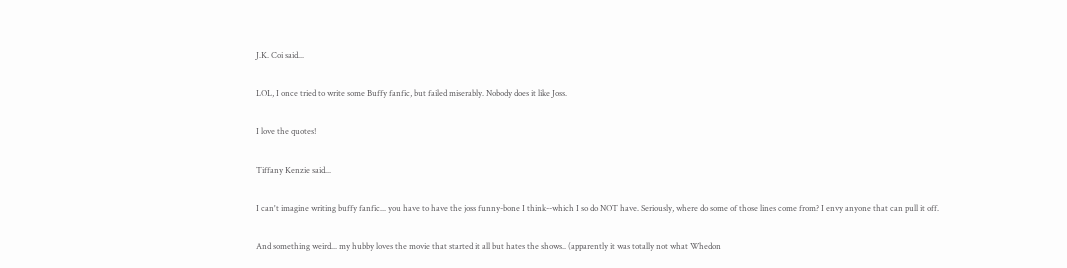J.K. Coi said...

LOL, I once tried to write some Buffy fanfic, but failed miserably. Nobody does it like Joss.

I love the quotes!

Tiffany Kenzie said...

I can't imagine writing buffy fanfic... you have to have the joss funny-bone I think--which I so do NOT have. Seriously, where do some of those lines come from? I envy anyone that can pull it off.

And something weird... my hubby loves the movie that started it all but hates the shows.. (apparently it was totally not what Whedon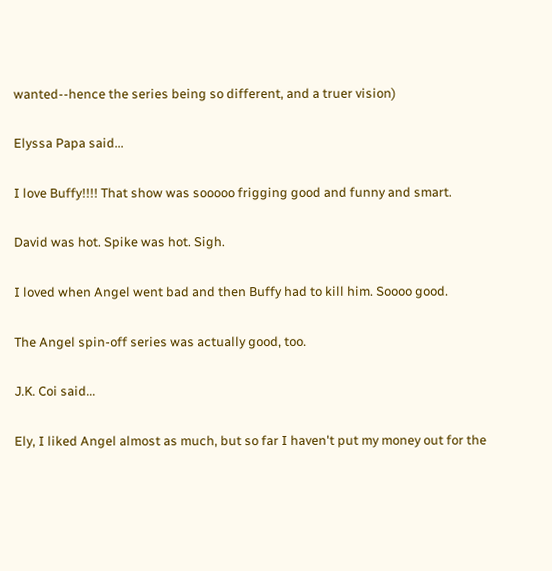wanted--hence the series being so different, and a truer vision)

Elyssa Papa said...

I love Buffy!!!! That show was sooooo frigging good and funny and smart.

David was hot. Spike was hot. Sigh.

I loved when Angel went bad and then Buffy had to kill him. Soooo good.

The Angel spin-off series was actually good, too.

J.K. Coi said...

Ely, I liked Angel almost as much, but so far I haven't put my money out for the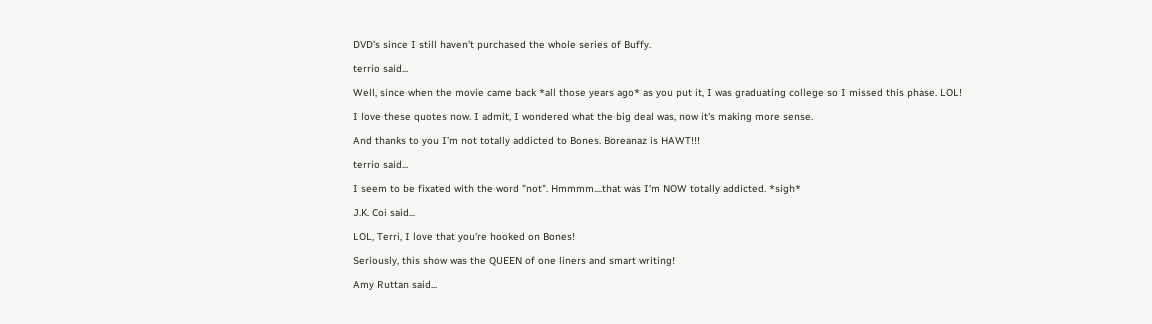DVD's since I still haven't purchased the whole series of Buffy.

terrio said...

Well, since when the movie came back *all those years ago* as you put it, I was graduating college so I missed this phase. LOL!

I love these quotes now. I admit, I wondered what the big deal was, now it's making more sense.

And thanks to you I'm not totally addicted to Bones. Boreanaz is HAWT!!!

terrio said...

I seem to be fixated with the word "not". Hmmmm....that was I'm NOW totally addicted. *sigh*

J.K. Coi said...

LOL, Terri, I love that you're hooked on Bones!

Seriously, this show was the QUEEN of one liners and smart writing!

Amy Ruttan said...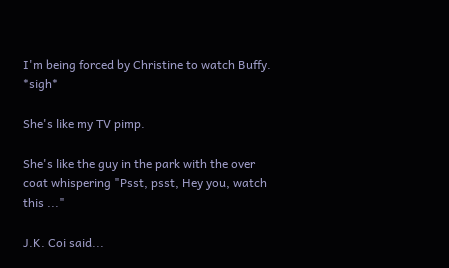I'm being forced by Christine to watch Buffy. *sigh*

She's like my TV pimp.

She's like the guy in the park with the over coat whispering "Psst, psst, Hey you, watch this ..."

J.K. Coi said...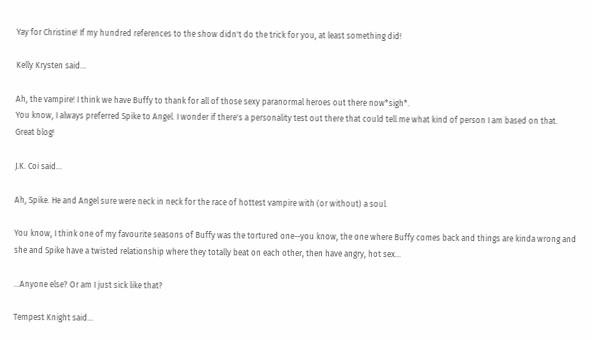Yay for Christine! If my hundred references to the show didn't do the trick for you, at least something did!

Kelly Krysten said...

Ah, the vampire! I think we have Buffy to thank for all of those sexy paranormal heroes out there now*sigh*.
You know, I always preferred Spike to Angel. I wonder if there's a personality test out there that could tell me what kind of person I am based on that.
Great blog!

J.K. Coi said...

Ah, Spike. He and Angel sure were neck in neck for the race of hottest vampire with (or without) a soul.

You know, I think one of my favourite seasons of Buffy was the tortured one--you know, the one where Buffy comes back and things are kinda wrong and she and Spike have a twisted relationship where they totally beat on each other, then have angry, hot sex...

...Anyone else? Or am I just sick like that?

Tempest Knight said...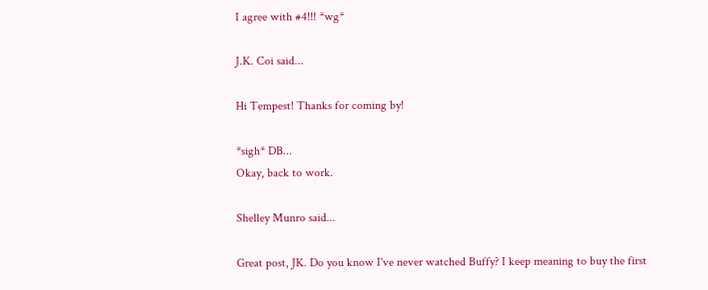I agree with #4!!! *wg*

J.K. Coi said...

Hi Tempest! Thanks for coming by!

*sigh* DB...
Okay, back to work.

Shelley Munro said...

Great post, JK. Do you know I've never watched Buffy? I keep meaning to buy the first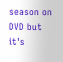season on DVD but it's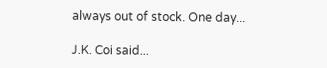always out of stock. One day...

J.K. Coi said...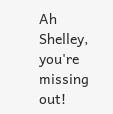Ah Shelley, you're missing out!